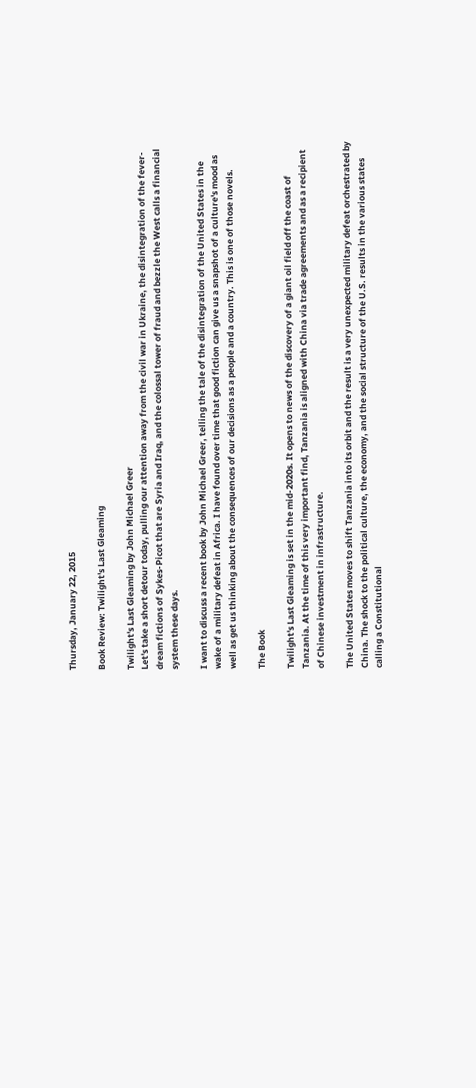Thursday, January 22, 2015

Book Review: Twilight's Last Gleaming

Twilight's Last Gleaming by John Michael Greer
Let's take a short detour today, pulling our attention away from the civil war in Ukraine, the disintegration of the fever-dream fictions of Sykes-Picot that are Syria and Iraq, and the colossal tower of fraud and bezzle the West calls a financial system these days.

I want to discuss a recent book by John Michael Greer, telling the tale of the disintegration of the United States in the wake of a military defeat in Africa. I have found over time that good fiction can give us a snapshot of a culture's mood as well as get us thinking about the consequences of our decisions as a people and a country. This is one of those novels.

The Book

Twilight's Last Gleaming is set in the mid-2020s. It opens to news of the discovery of a giant oil field off the coast of Tanzania. At the time of this very important find, Tanzania is aligned with China via trade agreements and as a recipient of Chinese investment in infrastructure.

The United States moves to shift Tanzania into its orbit and the result is a very unexpected military defeat orchestrated by China. The shock to the political culture, the economy, and the social structure of the U.S. results in the various states calling a Constitutional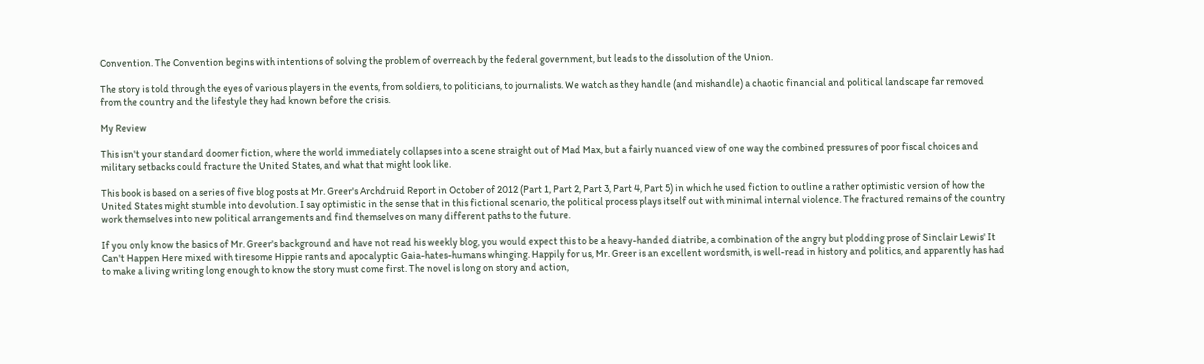Convention. The Convention begins with intentions of solving the problem of overreach by the federal government, but leads to the dissolution of the Union.

The story is told through the eyes of various players in the events, from soldiers, to politicians, to journalists. We watch as they handle (and mishandle) a chaotic financial and political landscape far removed from the country and the lifestyle they had known before the crisis.

My Review

This isn't your standard doomer fiction, where the world immediately collapses into a scene straight out of Mad Max, but a fairly nuanced view of one way the combined pressures of poor fiscal choices and military setbacks could fracture the United States, and what that might look like.

This book is based on a series of five blog posts at Mr. Greer's Archdruid Report in October of 2012 (Part 1, Part 2, Part 3, Part 4, Part 5) in which he used fiction to outline a rather optimistic version of how the United States might stumble into devolution. I say optimistic in the sense that in this fictional scenario, the political process plays itself out with minimal internal violence. The fractured remains of the country work themselves into new political arrangements and find themselves on many different paths to the future.

If you only know the basics of Mr. Greer's background and have not read his weekly blog, you would expect this to be a heavy-handed diatribe, a combination of the angry but plodding prose of Sinclair Lewis' It Can't Happen Here mixed with tiresome Hippie rants and apocalyptic Gaia-hates-humans whinging. Happily for us, Mr. Greer is an excellent wordsmith, is well-read in history and politics, and apparently has had to make a living writing long enough to know the story must come first. The novel is long on story and action,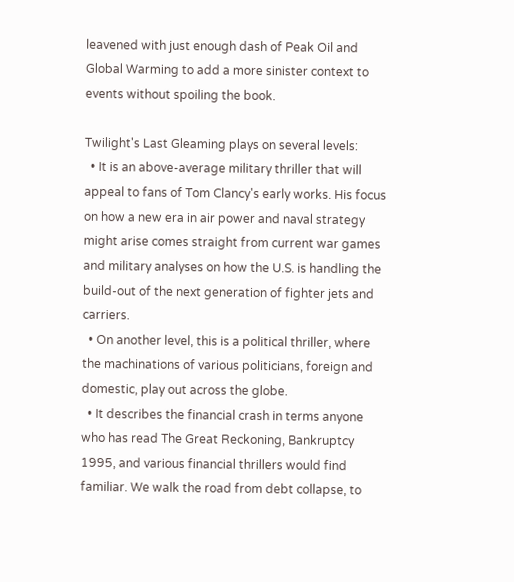leavened with just enough dash of Peak Oil and Global Warming to add a more sinister context to events without spoiling the book.

Twilight's Last Gleaming plays on several levels:
  • It is an above-average military thriller that will appeal to fans of Tom Clancy's early works. His focus on how a new era in air power and naval strategy might arise comes straight from current war games and military analyses on how the U.S. is handling the build-out of the next generation of fighter jets and carriers.
  • On another level, this is a political thriller, where the machinations of various politicians, foreign and domestic, play out across the globe.
  • It describes the financial crash in terms anyone who has read The Great Reckoning, Bankruptcy 1995, and various financial thrillers would find familiar. We walk the road from debt collapse, to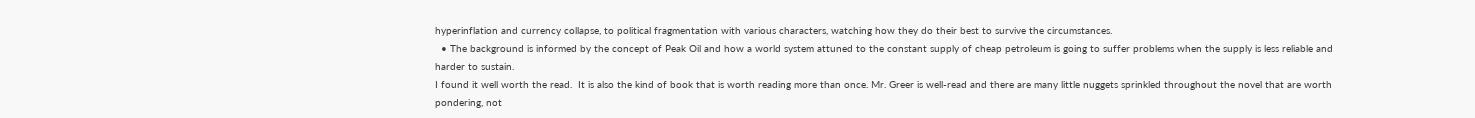hyperinflation and currency collapse, to political fragmentation with various characters, watching how they do their best to survive the circumstances.
  • The background is informed by the concept of Peak Oil and how a world system attuned to the constant supply of cheap petroleum is going to suffer problems when the supply is less reliable and harder to sustain.
I found it well worth the read.  It is also the kind of book that is worth reading more than once. Mr. Greer is well-read and there are many little nuggets sprinkled throughout the novel that are worth pondering, not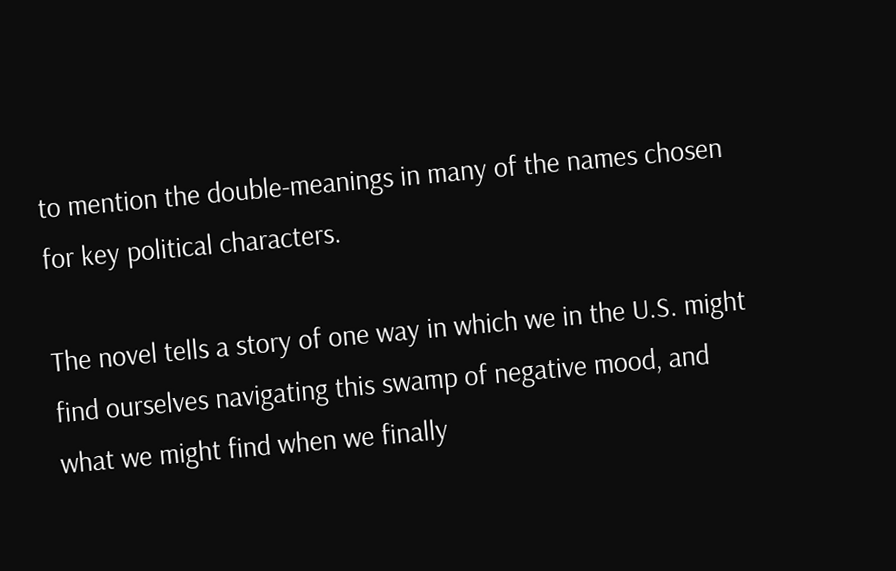to mention the double-meanings in many of the names chosen for key political characters.

The novel tells a story of one way in which we in the U.S. might find ourselves navigating this swamp of negative mood, and what we might find when we finally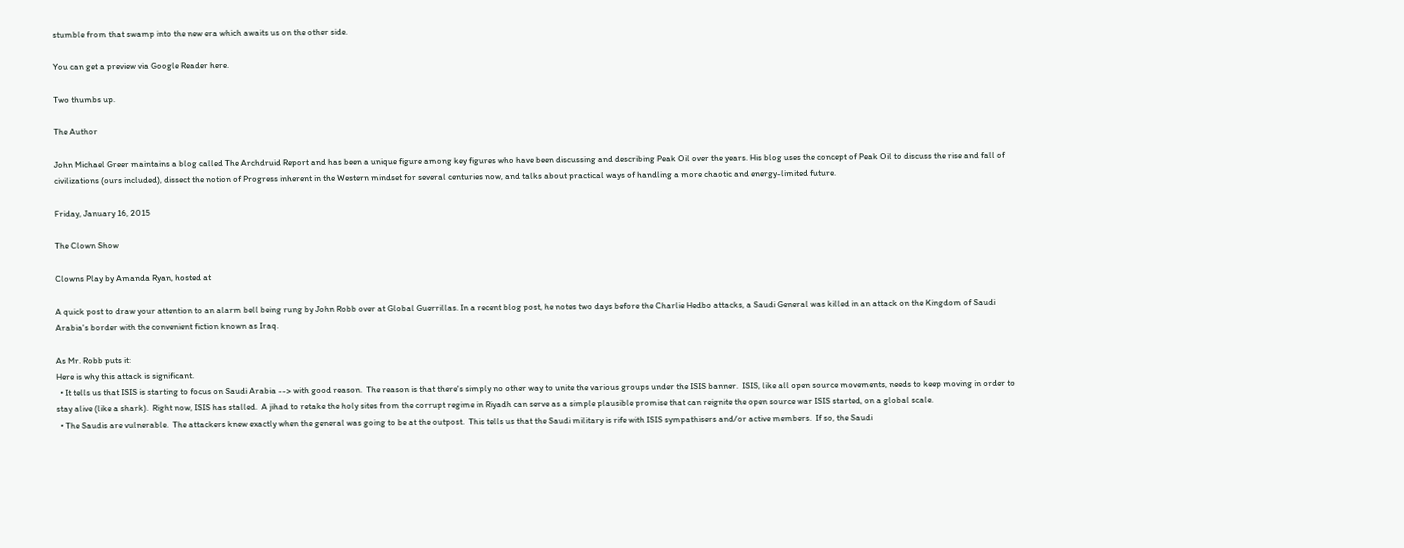stumble from that swamp into the new era which awaits us on the other side.

You can get a preview via Google Reader here.

Two thumbs up.

The Author

John Michael Greer maintains a blog called The Archdruid Report and has been a unique figure among key figures who have been discussing and describing Peak Oil over the years. His blog uses the concept of Peak Oil to discuss the rise and fall of civilizations (ours included), dissect the notion of Progress inherent in the Western mindset for several centuries now, and talks about practical ways of handling a more chaotic and energy-limited future.

Friday, January 16, 2015

The Clown Show

Clowns Play by Amanda Ryan, hosted at

A quick post to draw your attention to an alarm bell being rung by John Robb over at Global Guerrillas. In a recent blog post, he notes two days before the Charlie Hedbo attacks, a Saudi General was killed in an attack on the Kingdom of Saudi Arabia's border with the convenient fiction known as Iraq.

As Mr. Robb puts it:
Here is why this attack is significant.
  • It tells us that ISIS is starting to focus on Saudi Arabia --> with good reason.  The reason is that there's simply no other way to unite the various groups under the ISIS banner.  ISIS, like all open source movements, needs to keep moving in order to stay alive (like a shark).  Right now, ISIS has stalled.  A jihad to retake the holy sites from the corrupt regime in Riyadh can serve as a simple plausible promise that can reignite the open source war ISIS started, on a global scale.
  • The Saudis are vulnerable.  The attackers knew exactly when the general was going to be at the outpost.  This tells us that the Saudi military is rife with ISIS sympathisers and/or active members.  If so, the Saudi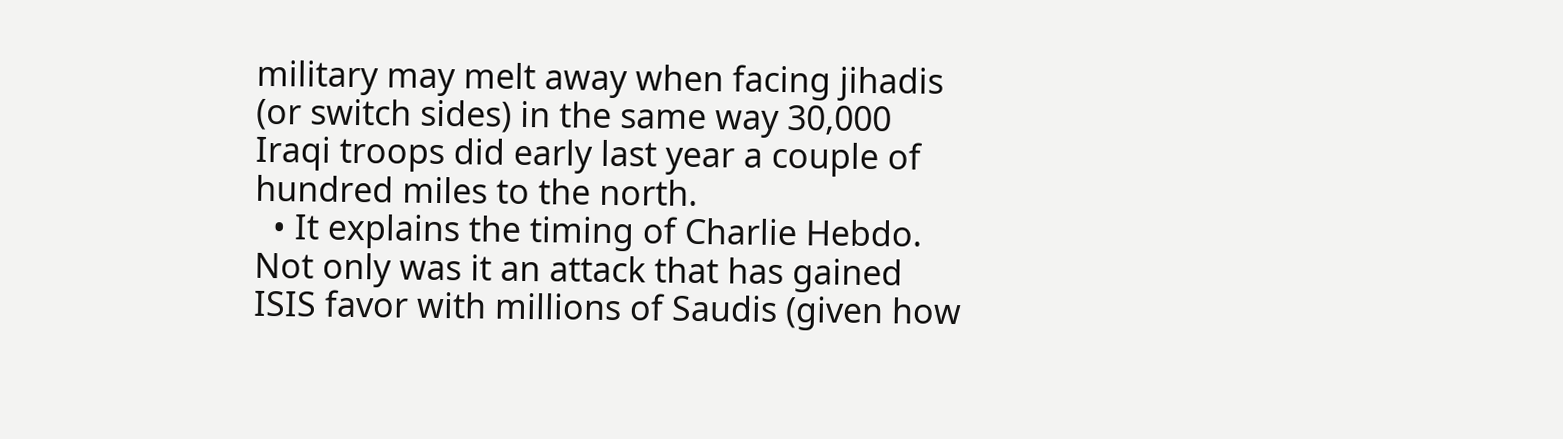military may melt away when facing jihadis (or switch sides) in the same way 30,000 Iraqi troops did early last year a couple of hundred miles to the north.
  • It explains the timing of Charlie Hebdo.  Not only was it an attack that has gained ISIS favor with millions of Saudis (given how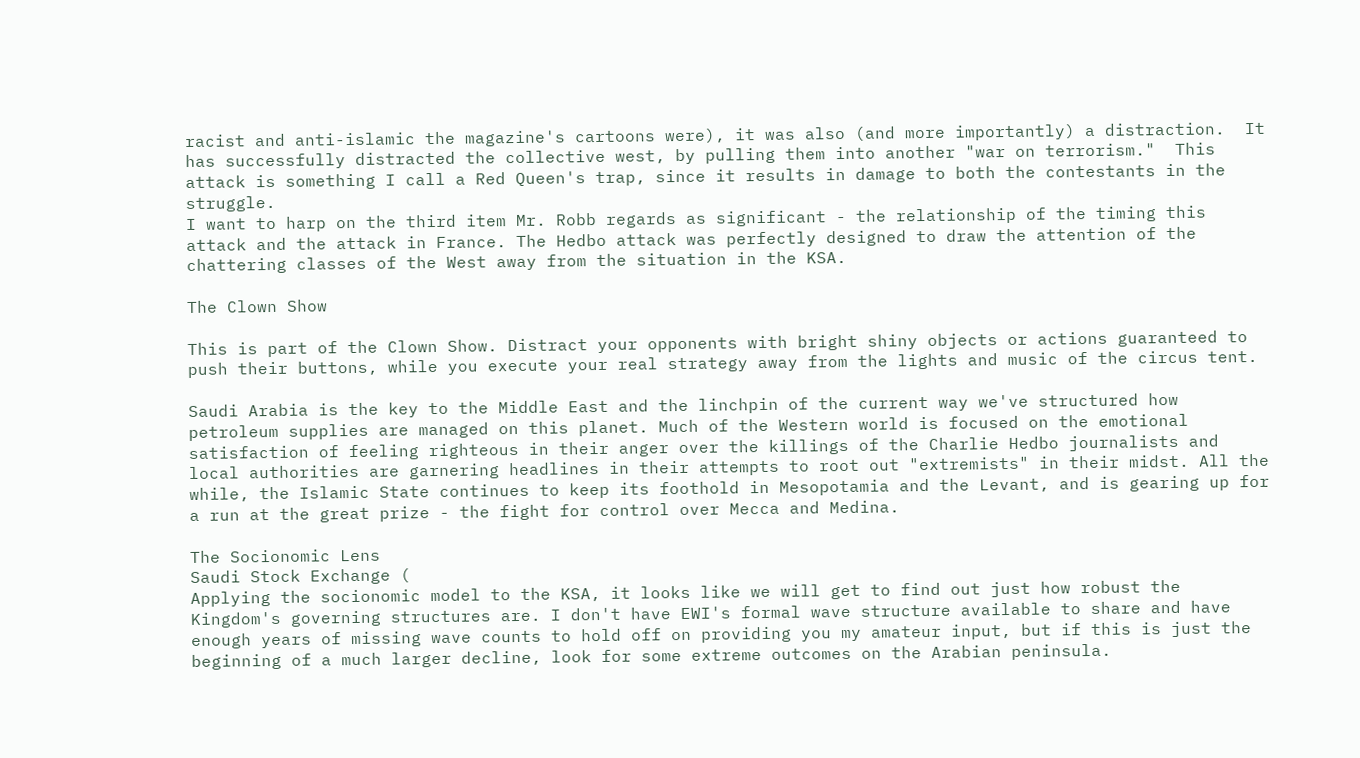racist and anti-islamic the magazine's cartoons were), it was also (and more importantly) a distraction.  It has successfully distracted the collective west, by pulling them into another "war on terrorism."  This attack is something I call a Red Queen's trap, since it results in damage to both the contestants in the struggle.
I want to harp on the third item Mr. Robb regards as significant - the relationship of the timing this attack and the attack in France. The Hedbo attack was perfectly designed to draw the attention of the chattering classes of the West away from the situation in the KSA.

The Clown Show

This is part of the Clown Show. Distract your opponents with bright shiny objects or actions guaranteed to push their buttons, while you execute your real strategy away from the lights and music of the circus tent.

Saudi Arabia is the key to the Middle East and the linchpin of the current way we've structured how petroleum supplies are managed on this planet. Much of the Western world is focused on the emotional satisfaction of feeling righteous in their anger over the killings of the Charlie Hedbo journalists and local authorities are garnering headlines in their attempts to root out "extremists" in their midst. All the while, the Islamic State continues to keep its foothold in Mesopotamia and the Levant, and is gearing up for a run at the great prize - the fight for control over Mecca and Medina.

The Socionomic Lens
Saudi Stock Exchange (
Applying the socionomic model to the KSA, it looks like we will get to find out just how robust the Kingdom's governing structures are. I don't have EWI's formal wave structure available to share and have enough years of missing wave counts to hold off on providing you my amateur input, but if this is just the beginning of a much larger decline, look for some extreme outcomes on the Arabian peninsula.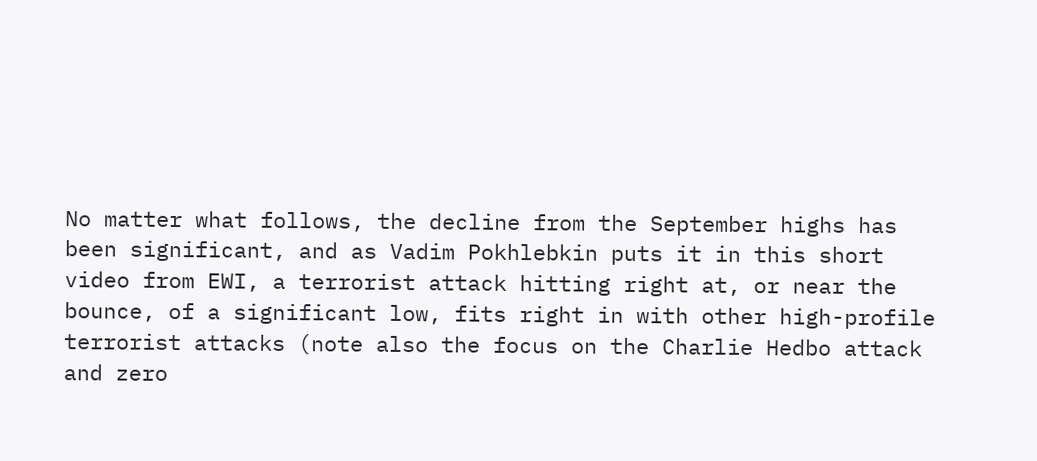No matter what follows, the decline from the September highs has been significant, and as Vadim Pokhlebkin puts it in this short video from EWI, a terrorist attack hitting right at, or near the bounce, of a significant low, fits right in with other high-profile terrorist attacks (note also the focus on the Charlie Hedbo attack and zero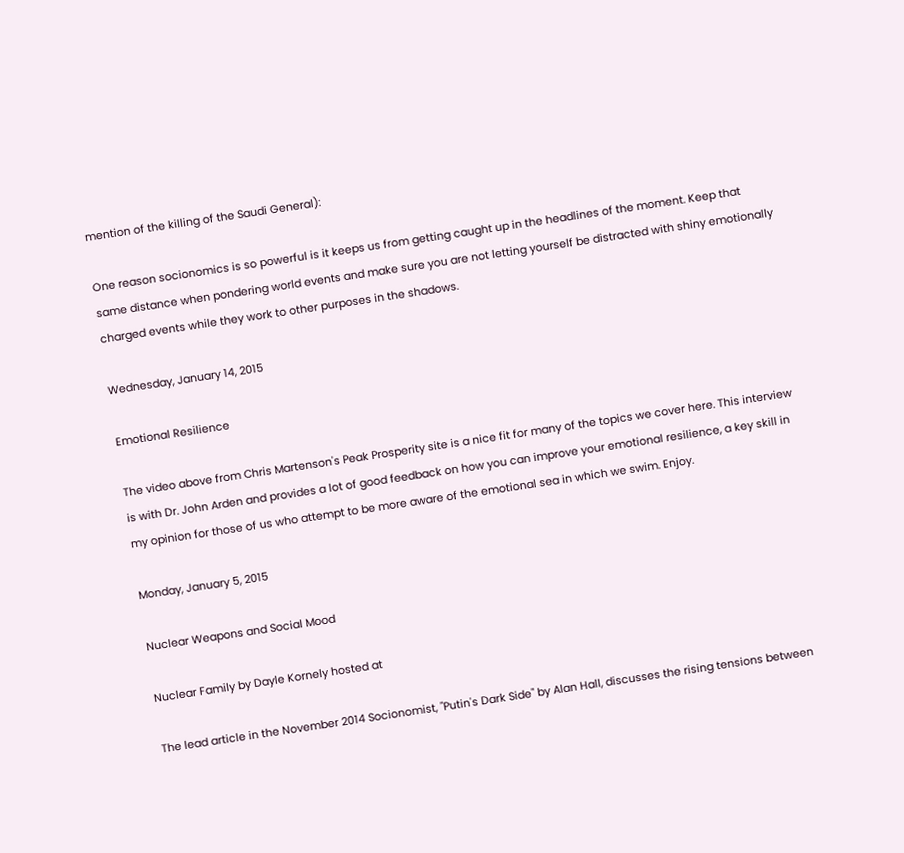mention of the killing of the Saudi General):

One reason socionomics is so powerful is it keeps us from getting caught up in the headlines of the moment. Keep that same distance when pondering world events and make sure you are not letting yourself be distracted with shiny emotionally charged events while they work to other purposes in the shadows.

Wednesday, January 14, 2015

Emotional Resilience

The video above from Chris Martenson's Peak Prosperity site is a nice fit for many of the topics we cover here. This interview is with Dr. John Arden and provides a lot of good feedback on how you can improve your emotional resilience, a key skill in my opinion for those of us who attempt to be more aware of the emotional sea in which we swim. Enjoy.

Monday, January 5, 2015

Nuclear Weapons and Social Mood

Nuclear Family by Dayle Kornely hosted at

The lead article in the November 2014 Socionomist, "Putin's Dark Side" by Alan Hall, discusses the rising tensions between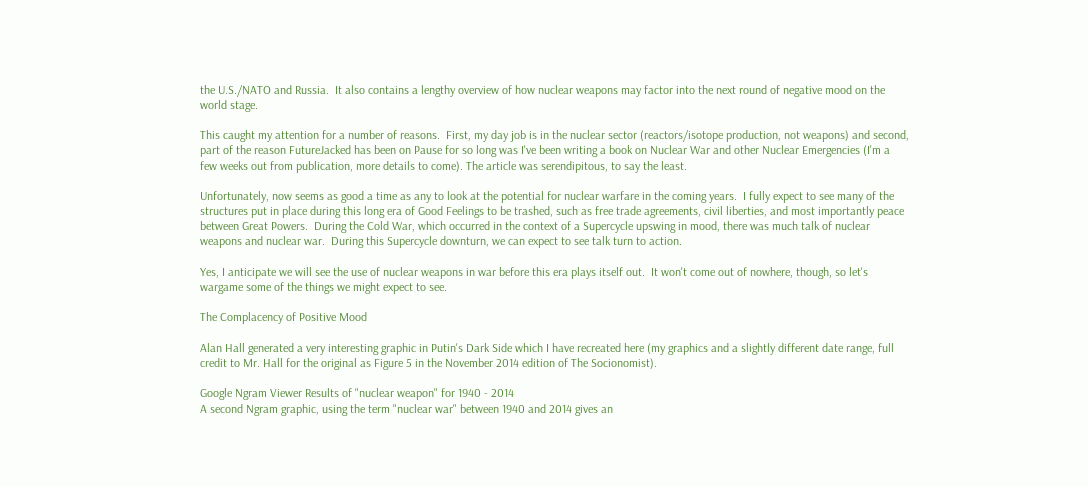the U.S./NATO and Russia.  It also contains a lengthy overview of how nuclear weapons may factor into the next round of negative mood on the world stage.

This caught my attention for a number of reasons.  First, my day job is in the nuclear sector (reactors/isotope production, not weapons) and second, part of the reason FutureJacked has been on Pause for so long was I've been writing a book on Nuclear War and other Nuclear Emergencies (I'm a few weeks out from publication, more details to come). The article was serendipitous, to say the least.

Unfortunately, now seems as good a time as any to look at the potential for nuclear warfare in the coming years.  I fully expect to see many of the structures put in place during this long era of Good Feelings to be trashed, such as free trade agreements, civil liberties, and most importantly peace between Great Powers.  During the Cold War, which occurred in the context of a Supercycle upswing in mood, there was much talk of nuclear weapons and nuclear war.  During this Supercycle downturn, we can expect to see talk turn to action.

Yes, I anticipate we will see the use of nuclear weapons in war before this era plays itself out.  It won't come out of nowhere, though, so let's wargame some of the things we might expect to see.

The Complacency of Positive Mood

Alan Hall generated a very interesting graphic in Putin's Dark Side which I have recreated here (my graphics and a slightly different date range, full credit to Mr. Hall for the original as Figure 5 in the November 2014 edition of The Socionomist).

Google Ngram Viewer Results of "nuclear weapon" for 1940 - 2014
A second Ngram graphic, using the term "nuclear war" between 1940 and 2014 gives an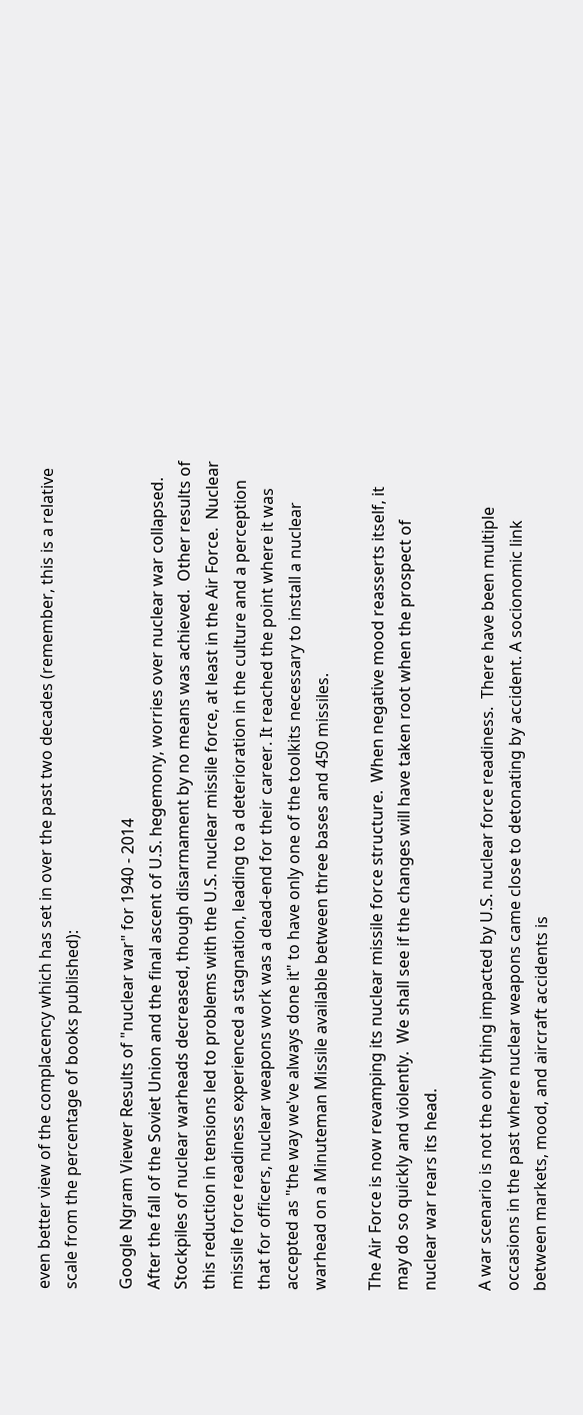even better view of the complacency which has set in over the past two decades (remember, this is a relative scale from the percentage of books published):

Google Ngram Viewer Results of "nuclear war" for 1940 - 2014
After the fall of the Soviet Union and the final ascent of U.S. hegemony, worries over nuclear war collapsed.  Stockpiles of nuclear warheads decreased, though disarmament by no means was achieved.  Other results of this reduction in tensions led to problems with the U.S. nuclear missile force, at least in the Air Force.  Nuclear missile force readiness experienced a stagnation, leading to a deterioration in the culture and a perception that for officers, nuclear weapons work was a dead-end for their career. It reached the point where it was accepted as "the way we've always done it" to have only one of the toolkits necessary to install a nuclear warhead on a Minuteman Missile available between three bases and 450 missiles.

The Air Force is now revamping its nuclear missile force structure.  When negative mood reasserts itself, it may do so quickly and violently.  We shall see if the changes will have taken root when the prospect of nuclear war rears its head.

A war scenario is not the only thing impacted by U.S. nuclear force readiness.  There have been multiple occasions in the past where nuclear weapons came close to detonating by accident. A socionomic link between markets, mood, and aircraft accidents is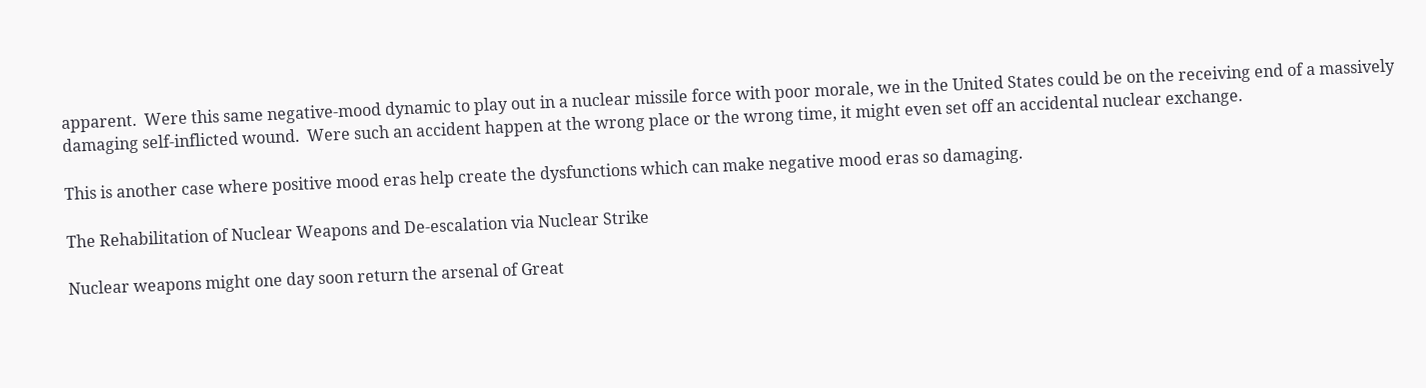apparent.  Were this same negative-mood dynamic to play out in a nuclear missile force with poor morale, we in the United States could be on the receiving end of a massively damaging self-inflicted wound.  Were such an accident happen at the wrong place or the wrong time, it might even set off an accidental nuclear exchange.

This is another case where positive mood eras help create the dysfunctions which can make negative mood eras so damaging.

The Rehabilitation of Nuclear Weapons and De-escalation via Nuclear Strike

Nuclear weapons might one day soon return the arsenal of Great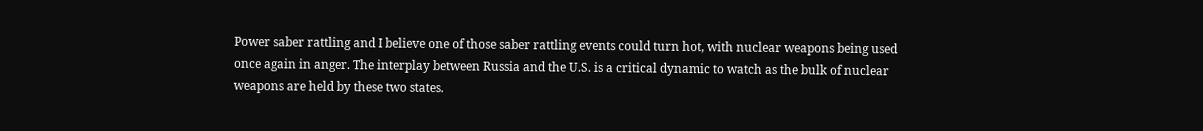Power saber rattling and I believe one of those saber rattling events could turn hot, with nuclear weapons being used once again in anger. The interplay between Russia and the U.S. is a critical dynamic to watch as the bulk of nuclear weapons are held by these two states.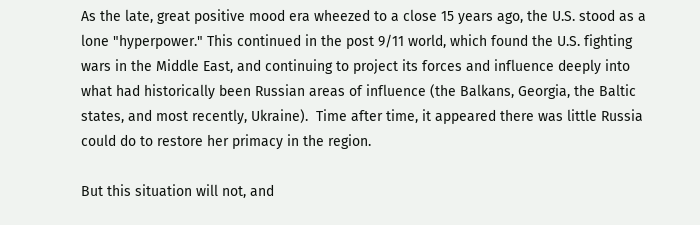As the late, great positive mood era wheezed to a close 15 years ago, the U.S. stood as a lone "hyperpower." This continued in the post 9/11 world, which found the U.S. fighting wars in the Middle East, and continuing to project its forces and influence deeply into what had historically been Russian areas of influence (the Balkans, Georgia, the Baltic states, and most recently, Ukraine).  Time after time, it appeared there was little Russia could do to restore her primacy in the region.

But this situation will not, and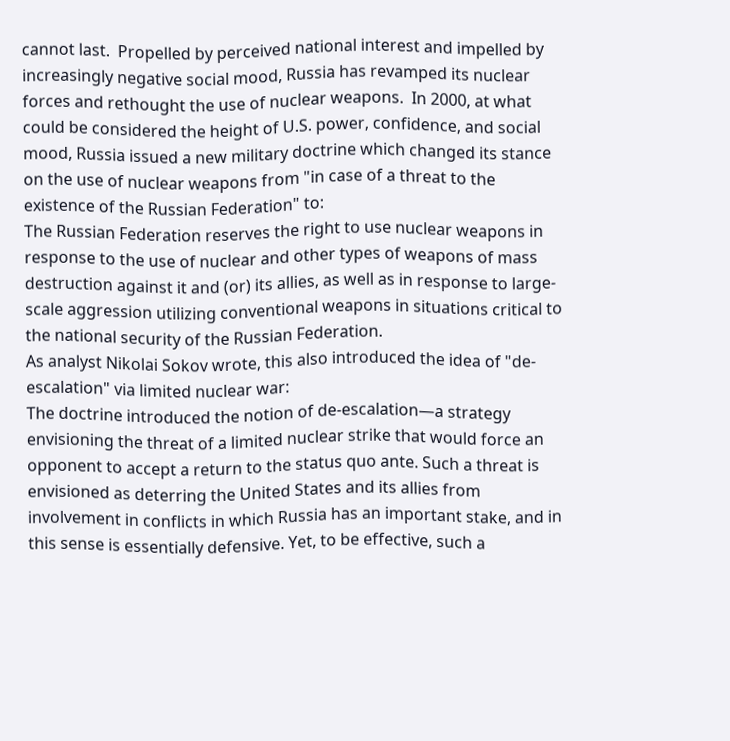cannot last.  Propelled by perceived national interest and impelled by increasingly negative social mood, Russia has revamped its nuclear forces and rethought the use of nuclear weapons.  In 2000, at what could be considered the height of U.S. power, confidence, and social mood, Russia issued a new military doctrine which changed its stance on the use of nuclear weapons from "in case of a threat to the existence of the Russian Federation" to:
The Russian Federation reserves the right to use nuclear weapons in response to the use of nuclear and other types of weapons of mass destruction against it and (or) its allies, as well as in response to large-scale aggression utilizing conventional weapons in situations critical to the national security of the Russian Federation.
As analyst Nikolai Sokov wrote, this also introduced the idea of "de-escalation" via limited nuclear war:
The doctrine introduced the notion of de-escalation—a strategy envisioning the threat of a limited nuclear strike that would force an opponent to accept a return to the status quo ante. Such a threat is envisioned as deterring the United States and its allies from involvement in conflicts in which Russia has an important stake, and in this sense is essentially defensive. Yet, to be effective, such a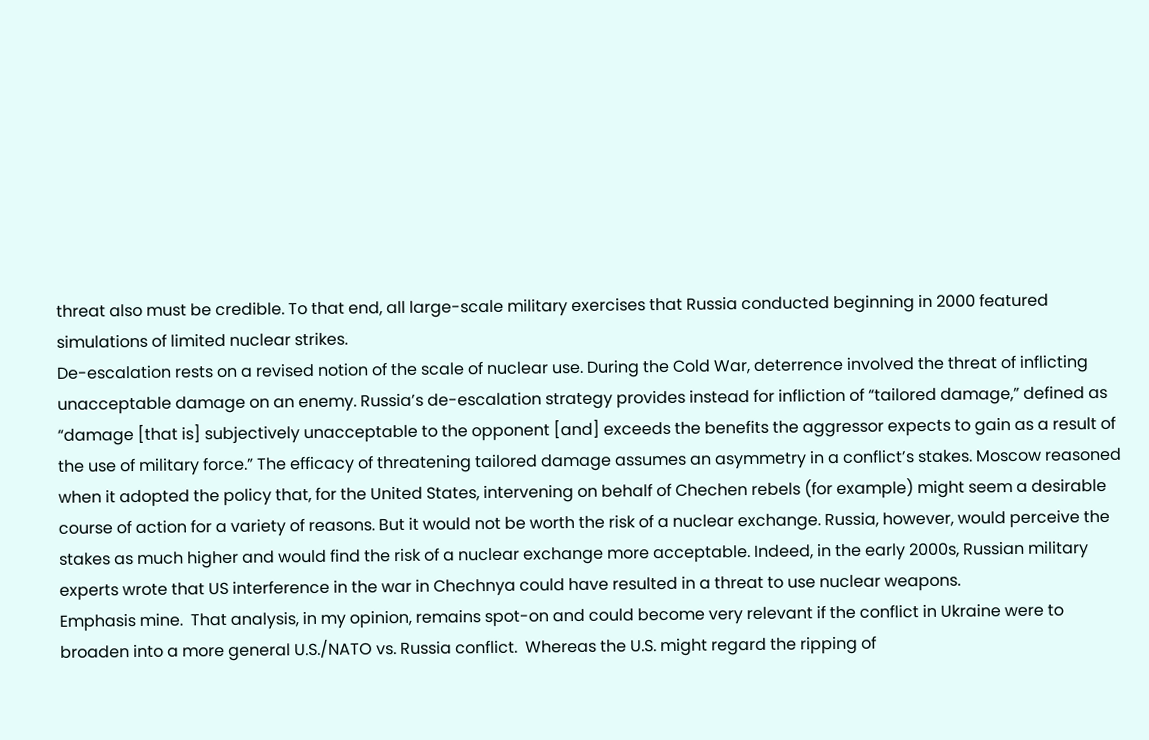threat also must be credible. To that end, all large-scale military exercises that Russia conducted beginning in 2000 featured simulations of limited nuclear strikes.
De-escalation rests on a revised notion of the scale of nuclear use. During the Cold War, deterrence involved the threat of inflicting unacceptable damage on an enemy. Russia’s de-escalation strategy provides instead for infliction of “tailored damage,” defined as “damage [that is] subjectively unacceptable to the opponent [and] exceeds the benefits the aggressor expects to gain as a result of the use of military force.” The efficacy of threatening tailored damage assumes an asymmetry in a conflict’s stakes. Moscow reasoned when it adopted the policy that, for the United States, intervening on behalf of Chechen rebels (for example) might seem a desirable course of action for a variety of reasons. But it would not be worth the risk of a nuclear exchange. Russia, however, would perceive the stakes as much higher and would find the risk of a nuclear exchange more acceptable. Indeed, in the early 2000s, Russian military experts wrote that US interference in the war in Chechnya could have resulted in a threat to use nuclear weapons.
Emphasis mine.  That analysis, in my opinion, remains spot-on and could become very relevant if the conflict in Ukraine were to broaden into a more general U.S./NATO vs. Russia conflict.  Whereas the U.S. might regard the ripping of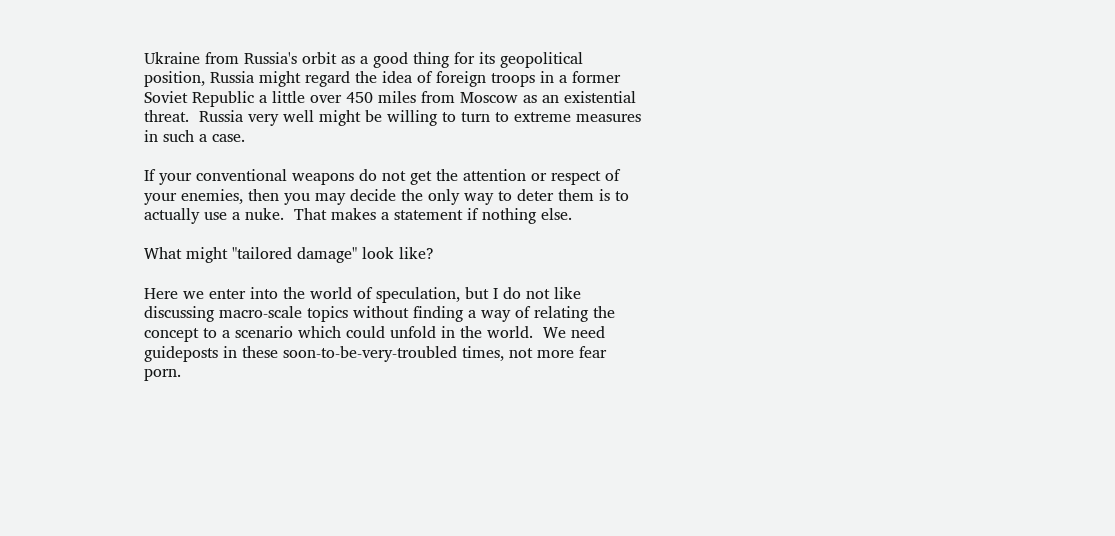Ukraine from Russia's orbit as a good thing for its geopolitical position, Russia might regard the idea of foreign troops in a former Soviet Republic a little over 450 miles from Moscow as an existential threat.  Russia very well might be willing to turn to extreme measures in such a case.

If your conventional weapons do not get the attention or respect of your enemies, then you may decide the only way to deter them is to actually use a nuke.  That makes a statement if nothing else.

What might "tailored damage" look like?

Here we enter into the world of speculation, but I do not like discussing macro-scale topics without finding a way of relating the concept to a scenario which could unfold in the world.  We need guideposts in these soon-to-be-very-troubled times, not more fear porn.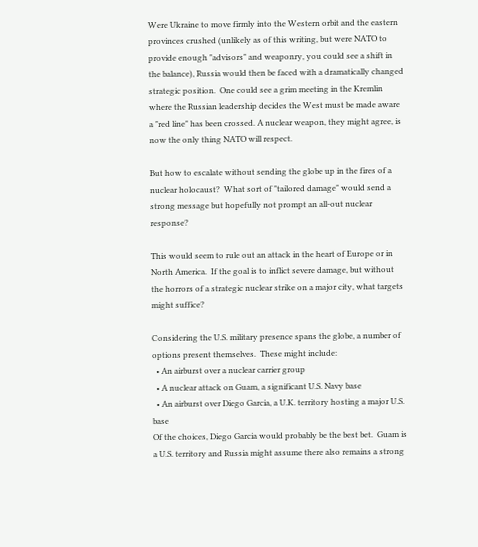Were Ukraine to move firmly into the Western orbit and the eastern provinces crushed (unlikely as of this writing, but were NATO to provide enough "advisors" and weaponry, you could see a shift in the balance), Russia would then be faced with a dramatically changed strategic position.  One could see a grim meeting in the Kremlin where the Russian leadership decides the West must be made aware a "red line" has been crossed. A nuclear weapon, they might agree, is now the only thing NATO will respect.

But how to escalate without sending the globe up in the fires of a nuclear holocaust?  What sort of "tailored damage" would send a strong message but hopefully not prompt an all-out nuclear response?

This would seem to rule out an attack in the heart of Europe or in North America.  If the goal is to inflict severe damage, but without the horrors of a strategic nuclear strike on a major city, what targets might suffice?

Considering the U.S. military presence spans the globe, a number of options present themselves.  These might include:
  • An airburst over a nuclear carrier group
  • A nuclear attack on Guam, a significant U.S. Navy base
  • An airburst over Diego Garcia, a U.K. territory hosting a major U.S. base
Of the choices, Diego Garcia would probably be the best bet.  Guam is a U.S. territory and Russia might assume there also remains a strong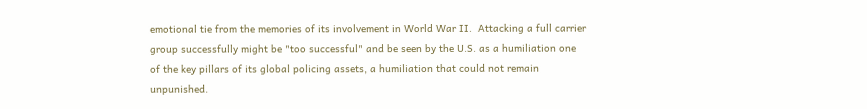emotional tie from the memories of its involvement in World War II.  Attacking a full carrier group successfully might be "too successful" and be seen by the U.S. as a humiliation one of the key pillars of its global policing assets, a humiliation that could not remain unpunished.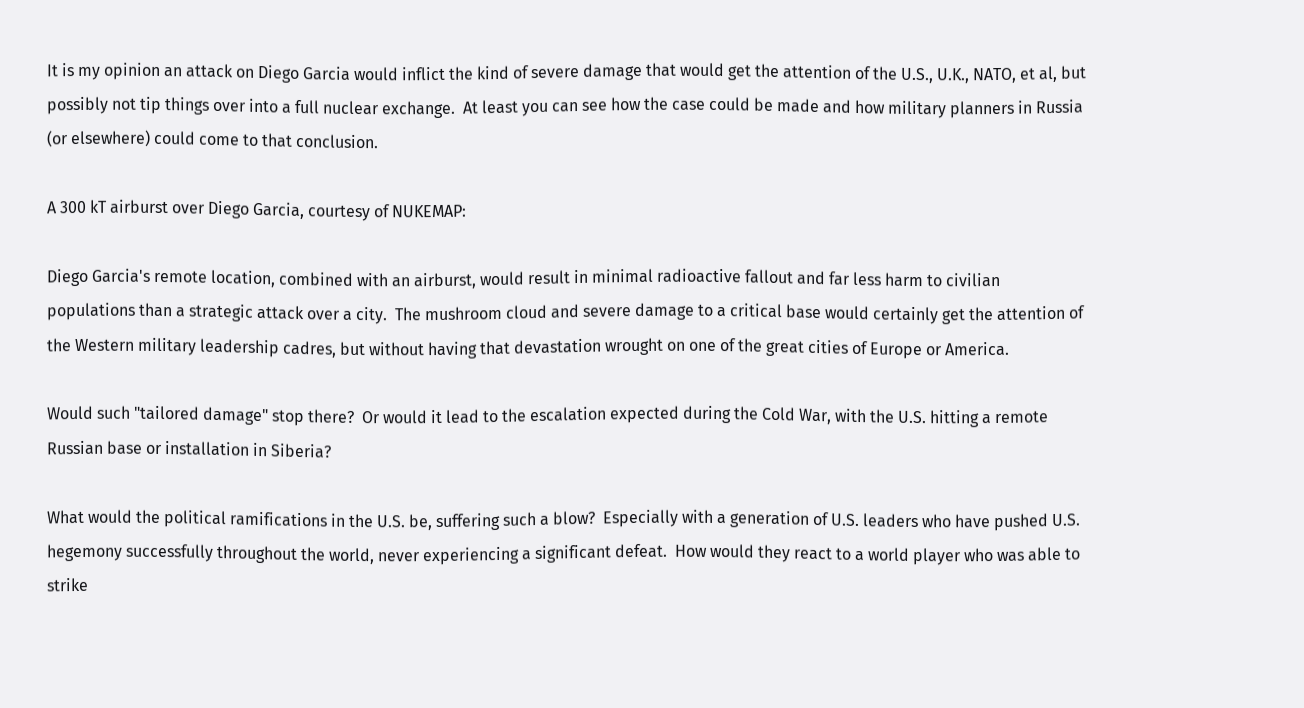It is my opinion an attack on Diego Garcia would inflict the kind of severe damage that would get the attention of the U.S., U.K., NATO, et al, but possibly not tip things over into a full nuclear exchange.  At least you can see how the case could be made and how military planners in Russia (or elsewhere) could come to that conclusion.

A 300 kT airburst over Diego Garcia, courtesy of NUKEMAP:

Diego Garcia's remote location, combined with an airburst, would result in minimal radioactive fallout and far less harm to civilian populations than a strategic attack over a city.  The mushroom cloud and severe damage to a critical base would certainly get the attention of the Western military leadership cadres, but without having that devastation wrought on one of the great cities of Europe or America.

Would such "tailored damage" stop there?  Or would it lead to the escalation expected during the Cold War, with the U.S. hitting a remote Russian base or installation in Siberia?

What would the political ramifications in the U.S. be, suffering such a blow?  Especially with a generation of U.S. leaders who have pushed U.S. hegemony successfully throughout the world, never experiencing a significant defeat.  How would they react to a world player who was able to strike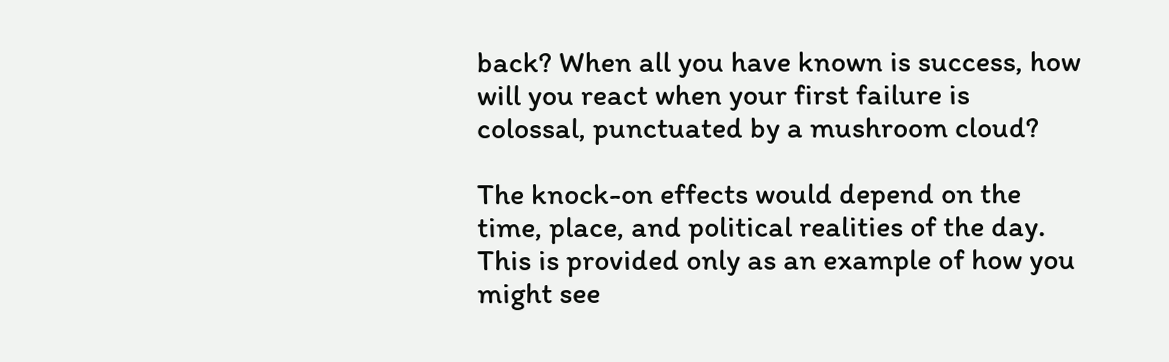back? When all you have known is success, how will you react when your first failure is colossal, punctuated by a mushroom cloud?

The knock-on effects would depend on the time, place, and political realities of the day.  This is provided only as an example of how you might see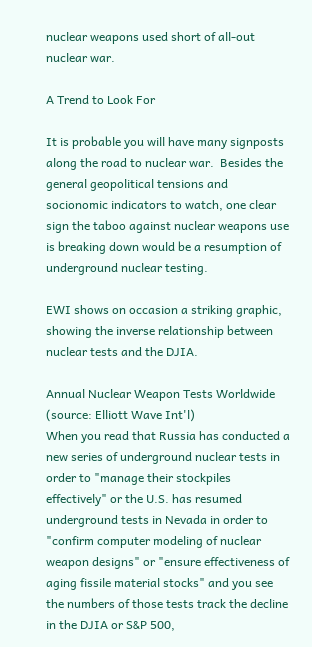nuclear weapons used short of all-out nuclear war.

A Trend to Look For

It is probable you will have many signposts along the road to nuclear war.  Besides the general geopolitical tensions and socionomic indicators to watch, one clear sign the taboo against nuclear weapons use is breaking down would be a resumption of underground nuclear testing.

EWI shows on occasion a striking graphic, showing the inverse relationship between nuclear tests and the DJIA.

Annual Nuclear Weapon Tests Worldwide (source: Elliott Wave Int'l)
When you read that Russia has conducted a new series of underground nuclear tests in order to "manage their stockpiles effectively" or the U.S. has resumed underground tests in Nevada in order to "confirm computer modeling of nuclear weapon designs" or "ensure effectiveness of aging fissile material stocks" and you see the numbers of those tests track the decline in the DJIA or S&P 500,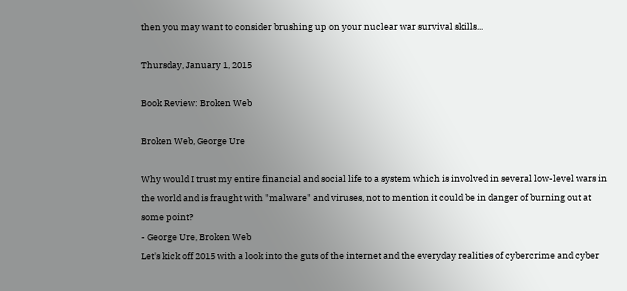then you may want to consider brushing up on your nuclear war survival skills...

Thursday, January 1, 2015

Book Review: Broken Web

Broken Web, George Ure

Why would I trust my entire financial and social life to a system which is involved in several low-level wars in the world and is fraught with "malware" and viruses, not to mention it could be in danger of burning out at some point?
- George Ure, Broken Web
Let's kick off 2015 with a look into the guts of the internet and the everyday realities of cybercrime and cyber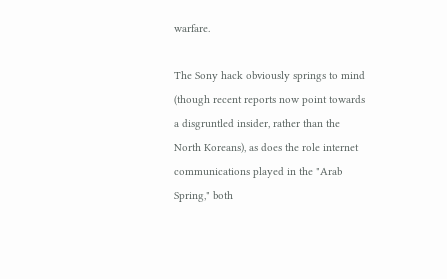warfare.

The Sony hack obviously springs to mind (though recent reports now point towards a disgruntled insider, rather than the North Koreans), as does the role internet communications played in the "Arab Spring," both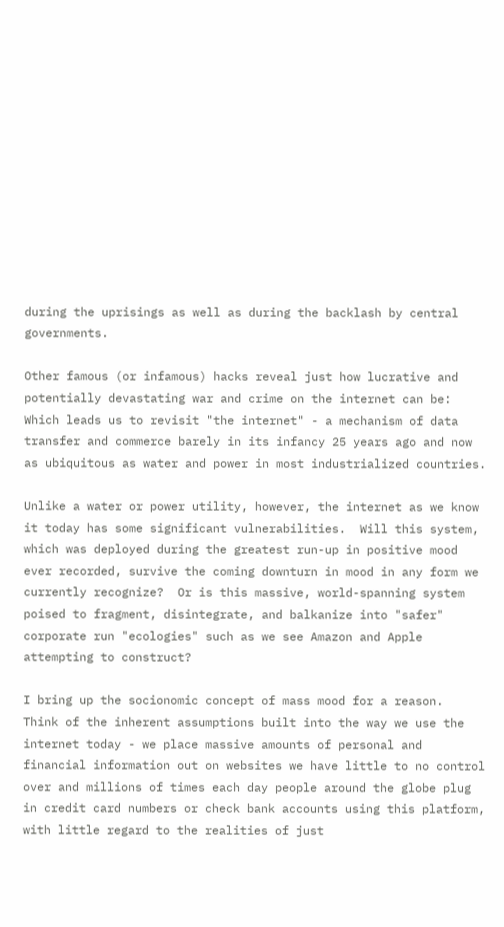during the uprisings as well as during the backlash by central governments.

Other famous (or infamous) hacks reveal just how lucrative and potentially devastating war and crime on the internet can be:
Which leads us to revisit "the internet" - a mechanism of data transfer and commerce barely in its infancy 25 years ago and now as ubiquitous as water and power in most industrialized countries.

Unlike a water or power utility, however, the internet as we know it today has some significant vulnerabilities.  Will this system, which was deployed during the greatest run-up in positive mood ever recorded, survive the coming downturn in mood in any form we currently recognize?  Or is this massive, world-spanning system poised to fragment, disintegrate, and balkanize into "safer" corporate run "ecologies" such as we see Amazon and Apple attempting to construct?

I bring up the socionomic concept of mass mood for a reason.  Think of the inherent assumptions built into the way we use the internet today - we place massive amounts of personal and financial information out on websites we have little to no control over and millions of times each day people around the globe plug in credit card numbers or check bank accounts using this platform, with little regard to the realities of just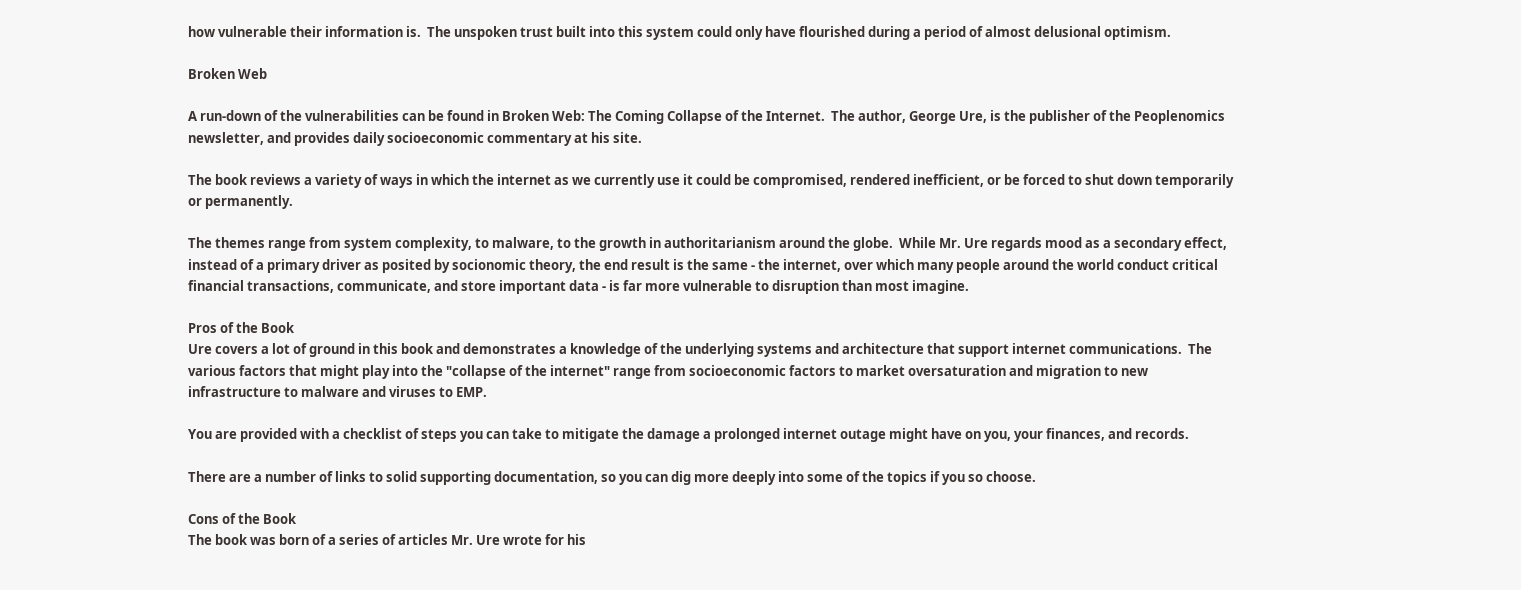how vulnerable their information is.  The unspoken trust built into this system could only have flourished during a period of almost delusional optimism.

Broken Web

A run-down of the vulnerabilities can be found in Broken Web: The Coming Collapse of the Internet.  The author, George Ure, is the publisher of the Peoplenomics newsletter, and provides daily socioeconomic commentary at his site.

The book reviews a variety of ways in which the internet as we currently use it could be compromised, rendered inefficient, or be forced to shut down temporarily or permanently.

The themes range from system complexity, to malware, to the growth in authoritarianism around the globe.  While Mr. Ure regards mood as a secondary effect, instead of a primary driver as posited by socionomic theory, the end result is the same - the internet, over which many people around the world conduct critical financial transactions, communicate, and store important data - is far more vulnerable to disruption than most imagine.

Pros of the Book
Ure covers a lot of ground in this book and demonstrates a knowledge of the underlying systems and architecture that support internet communications.  The various factors that might play into the "collapse of the internet" range from socioeconomic factors to market oversaturation and migration to new infrastructure to malware and viruses to EMP.

You are provided with a checklist of steps you can take to mitigate the damage a prolonged internet outage might have on you, your finances, and records.

There are a number of links to solid supporting documentation, so you can dig more deeply into some of the topics if you so choose.

Cons of the Book
The book was born of a series of articles Mr. Ure wrote for his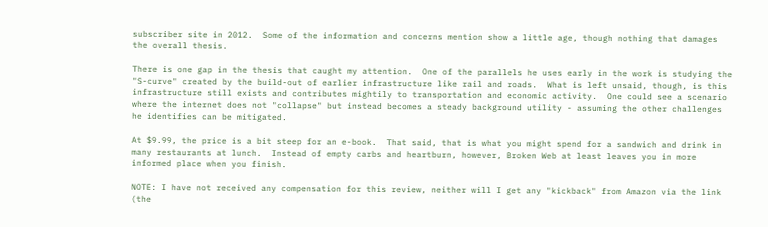subscriber site in 2012.  Some of the information and concerns mention show a little age, though nothing that damages the overall thesis.

There is one gap in the thesis that caught my attention.  One of the parallels he uses early in the work is studying the "S-curve" created by the build-out of earlier infrastructure like rail and roads.  What is left unsaid, though, is this infrastructure still exists and contributes mightily to transportation and economic activity.  One could see a scenario where the internet does not "collapse" but instead becomes a steady background utility - assuming the other challenges he identifies can be mitigated.

At $9.99, the price is a bit steep for an e-book.  That said, that is what you might spend for a sandwich and drink in many restaurants at lunch.  Instead of empty carbs and heartburn, however, Broken Web at least leaves you in more informed place when you finish.

NOTE: I have not received any compensation for this review, neither will I get any "kickback" from Amazon via the link (the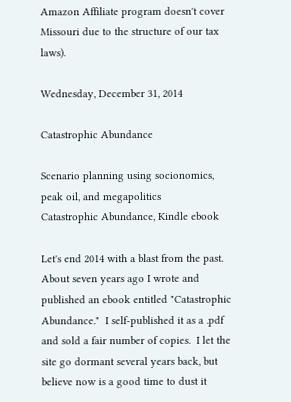Amazon Affiliate program doesn't cover Missouri due to the structure of our tax laws).

Wednesday, December 31, 2014

Catastrophic Abundance

Scenario planning using socionomics, peak oil, and megapolitics
Catastrophic Abundance, Kindle ebook

Let's end 2014 with a blast from the past.  About seven years ago I wrote and published an ebook entitled "Catastrophic Abundance."  I self-published it as a .pdf and sold a fair number of copies.  I let the site go dormant several years back, but believe now is a good time to dust it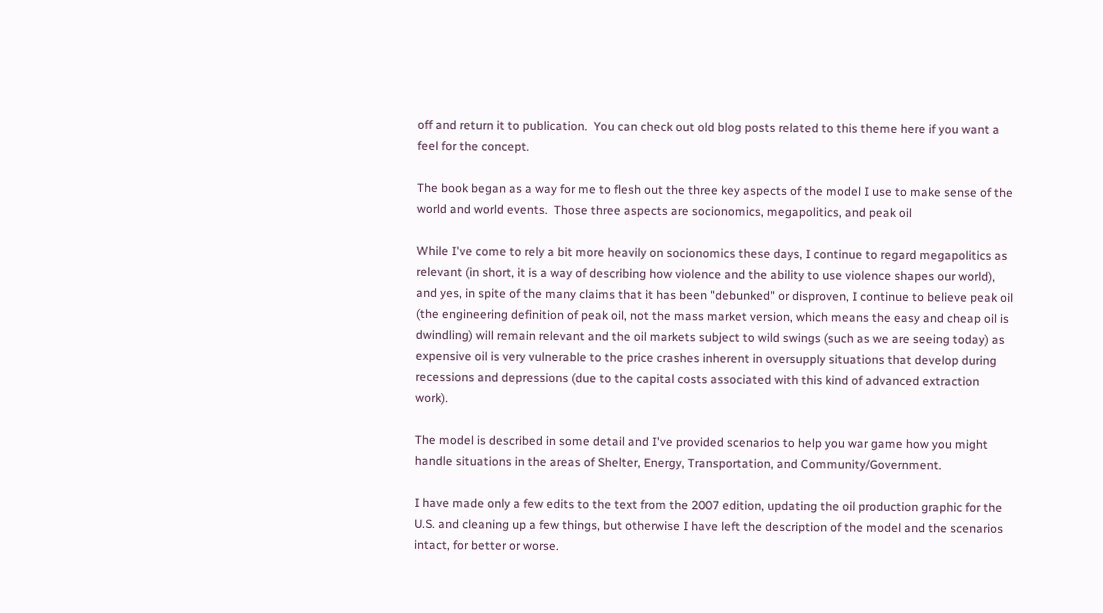off and return it to publication.  You can check out old blog posts related to this theme here if you want a feel for the concept.

The book began as a way for me to flesh out the three key aspects of the model I use to make sense of the world and world events.  Those three aspects are socionomics, megapolitics, and peak oil

While I've come to rely a bit more heavily on socionomics these days, I continue to regard megapolitics as relevant (in short, it is a way of describing how violence and the ability to use violence shapes our world), and yes, in spite of the many claims that it has been "debunked" or disproven, I continue to believe peak oil (the engineering definition of peak oil, not the mass market version, which means the easy and cheap oil is dwindling) will remain relevant and the oil markets subject to wild swings (such as we are seeing today) as expensive oil is very vulnerable to the price crashes inherent in oversupply situations that develop during recessions and depressions (due to the capital costs associated with this kind of advanced extraction work).

The model is described in some detail and I've provided scenarios to help you war game how you might handle situations in the areas of Shelter, Energy, Transportation, and Community/Government.

I have made only a few edits to the text from the 2007 edition, updating the oil production graphic for the U.S. and cleaning up a few things, but otherwise I have left the description of the model and the scenarios intact, for better or worse.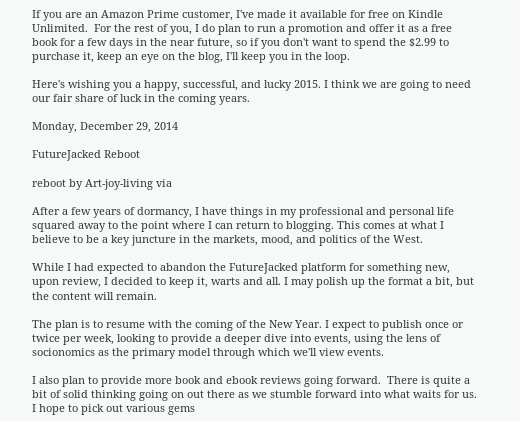If you are an Amazon Prime customer, I've made it available for free on Kindle Unlimited.  For the rest of you, I do plan to run a promotion and offer it as a free book for a few days in the near future, so if you don't want to spend the $2.99 to purchase it, keep an eye on the blog, I'll keep you in the loop.

Here's wishing you a happy, successful, and lucky 2015. I think we are going to need our fair share of luck in the coming years.

Monday, December 29, 2014

FutureJacked Reboot

reboot by Art-joy-living via

After a few years of dormancy, I have things in my professional and personal life squared away to the point where I can return to blogging. This comes at what I believe to be a key juncture in the markets, mood, and politics of the West.

While I had expected to abandon the FutureJacked platform for something new, upon review, I decided to keep it, warts and all. I may polish up the format a bit, but the content will remain.

The plan is to resume with the coming of the New Year. I expect to publish once or twice per week, looking to provide a deeper dive into events, using the lens of socionomics as the primary model through which we'll view events.

I also plan to provide more book and ebook reviews going forward.  There is quite a bit of solid thinking going on out there as we stumble forward into what waits for us. I hope to pick out various gems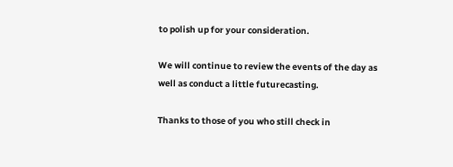to polish up for your consideration.

We will continue to review the events of the day as well as conduct a little futurecasting.

Thanks to those of you who still check in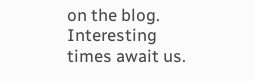on the blog. Interesting times await us.